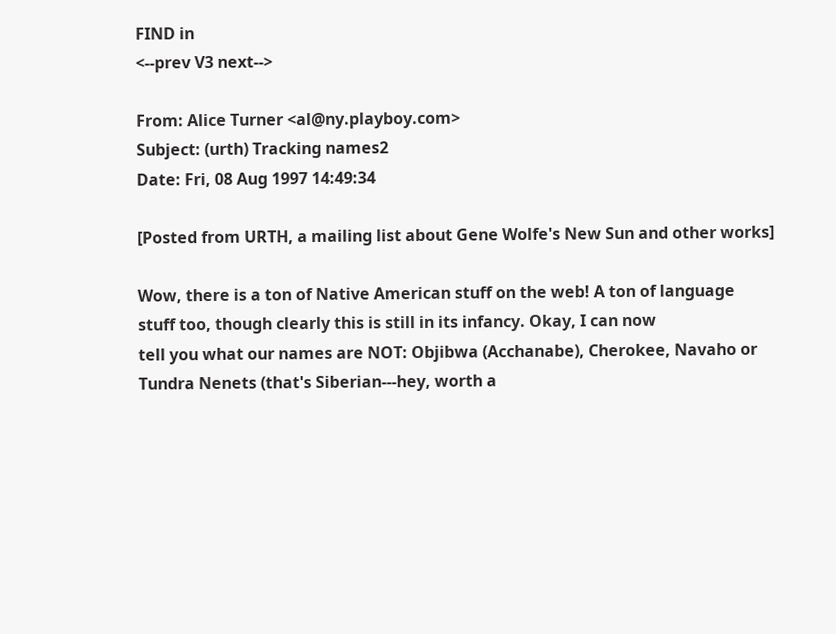FIND in
<--prev V3 next-->

From: Alice Turner <al@ny.playboy.com>
Subject: (urth) Tracking names2
Date: Fri, 08 Aug 1997 14:49:34

[Posted from URTH, a mailing list about Gene Wolfe's New Sun and other works]

Wow, there is a ton of Native American stuff on the web! A ton of language
stuff too, though clearly this is still in its infancy. Okay, I can now
tell you what our names are NOT: Objibwa (Acchanabe), Cherokee, Navaho or
Tundra Nenets (that's Siberian---hey, worth a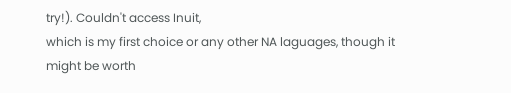try!). Couldn't access Inuit,
which is my first choice or any other NA laguages, though it might be worth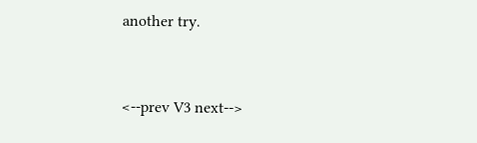another try.


<--prev V3 next-->